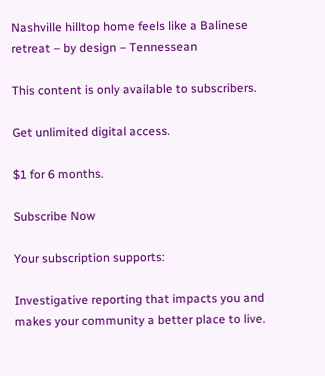Nashville hilltop home feels like a Balinese retreat – by design – Tennessean

This content is only available to subscribers.

Get unlimited digital access.

$1 for 6 months.

Subscribe Now

Your subscription supports:

Investigative reporting that impacts you and makes your community a better place to live.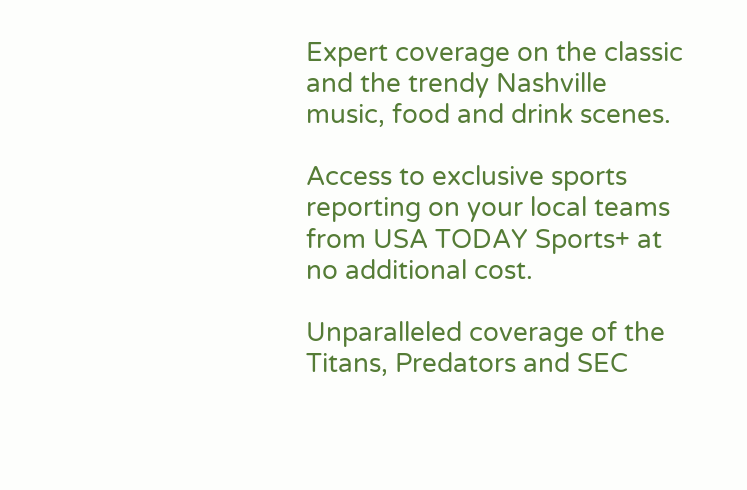Expert coverage on the classic and the trendy Nashville music, food and drink scenes.

Access to exclusive sports reporting on your local teams from USA TODAY Sports+ at no additional cost.

Unparalleled coverage of the Titans, Predators and SEC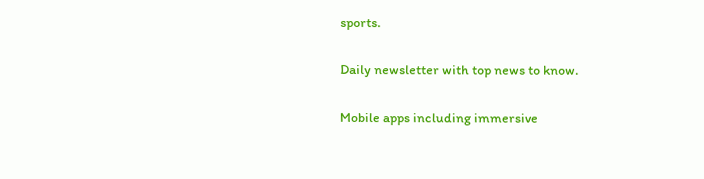sports.

Daily newsletter with top news to know.

Mobile apps including immersive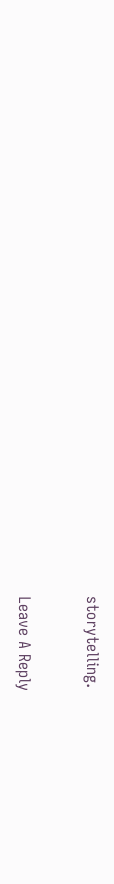storytelling.


Leave A Reply